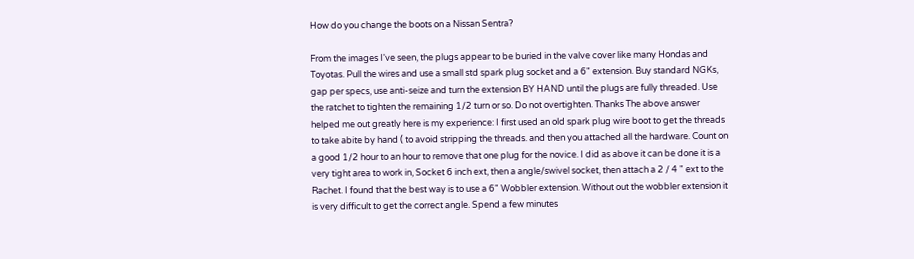How do you change the boots on a Nissan Sentra?

From the images I've seen, the plugs appear to be buried in the valve cover like many Hondas and Toyotas. Pull the wires and use a small std spark plug socket and a 6" extension. Buy standard NGKs, gap per specs, use anti-seize and turn the extension BY HAND until the plugs are fully threaded. Use the ratchet to tighten the remaining 1/2 turn or so. Do not overtighten. Thanks The above answer helped me out greatly here is my experience: I first used an old spark plug wire boot to get the threads to take abite by hand ( to avoid stripping the threads. and then you attached all the hardware. Count on a good 1/2 hour to an hour to remove that one plug for the novice. I did as above it can be done it is a very tight area to work in, Socket 6 inch ext, then a angle/swivel socket, then attach a 2 / 4 " ext to the Rachet. I found that the best way is to use a 6" Wobbler extension. Without out the wobbler extension it is very difficult to get the correct angle. Spend a few minutes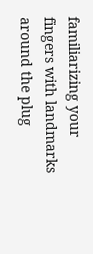familiarizing your fingers with landmarks around the plug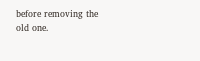before removing the old one.